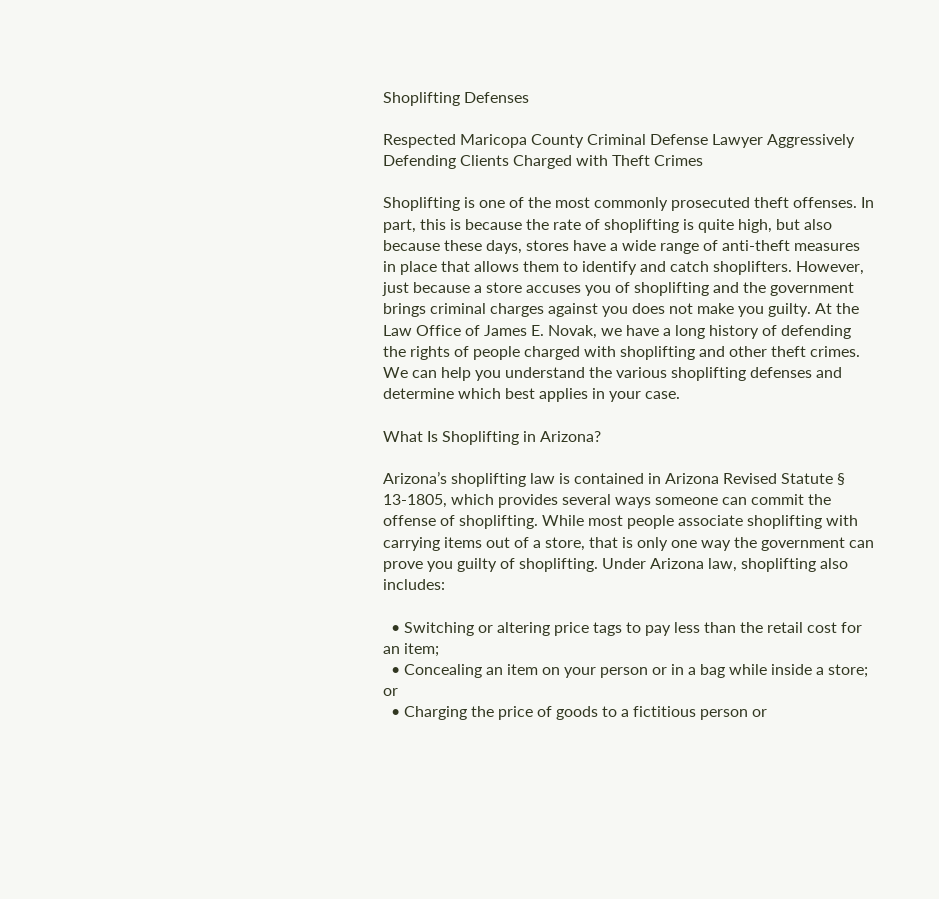Shoplifting Defenses

Respected Maricopa County Criminal Defense Lawyer Aggressively Defending Clients Charged with Theft Crimes

Shoplifting is one of the most commonly prosecuted theft offenses. In part, this is because the rate of shoplifting is quite high, but also because these days, stores have a wide range of anti-theft measures in place that allows them to identify and catch shoplifters. However, just because a store accuses you of shoplifting and the government brings criminal charges against you does not make you guilty. At the Law Office of James E. Novak, we have a long history of defending the rights of people charged with shoplifting and other theft crimes. We can help you understand the various shoplifting defenses and determine which best applies in your case.

What Is Shoplifting in Arizona?

Arizona’s shoplifting law is contained in Arizona Revised Statute § 13-1805, which provides several ways someone can commit the offense of shoplifting. While most people associate shoplifting with carrying items out of a store, that is only one way the government can prove you guilty of shoplifting. Under Arizona law, shoplifting also includes:

  • Switching or altering price tags to pay less than the retail cost for an item;
  • Concealing an item on your person or in a bag while inside a store; or
  • Charging the price of goods to a fictitious person or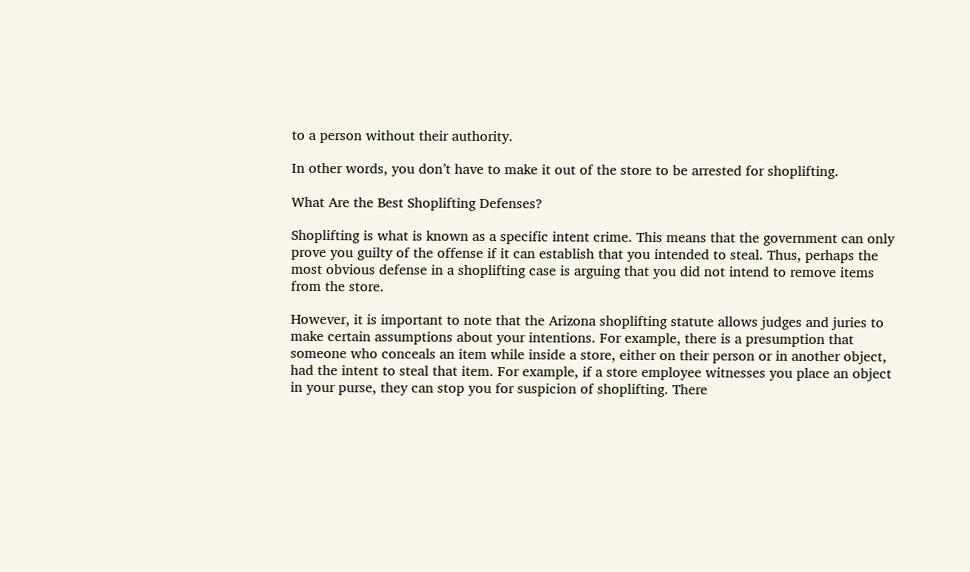to a person without their authority.

In other words, you don’t have to make it out of the store to be arrested for shoplifting.

What Are the Best Shoplifting Defenses?

Shoplifting is what is known as a specific intent crime. This means that the government can only prove you guilty of the offense if it can establish that you intended to steal. Thus, perhaps the most obvious defense in a shoplifting case is arguing that you did not intend to remove items from the store.

However, it is important to note that the Arizona shoplifting statute allows judges and juries to make certain assumptions about your intentions. For example, there is a presumption that someone who conceals an item while inside a store, either on their person or in another object, had the intent to steal that item. For example, if a store employee witnesses you place an object in your purse, they can stop you for suspicion of shoplifting. There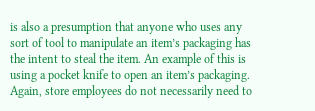is also a presumption that anyone who uses any sort of tool to manipulate an item’s packaging has the intent to steal the item. An example of this is using a pocket knife to open an item’s packaging. Again, store employees do not necessarily need to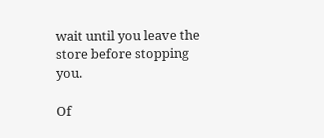wait until you leave the store before stopping you.

Of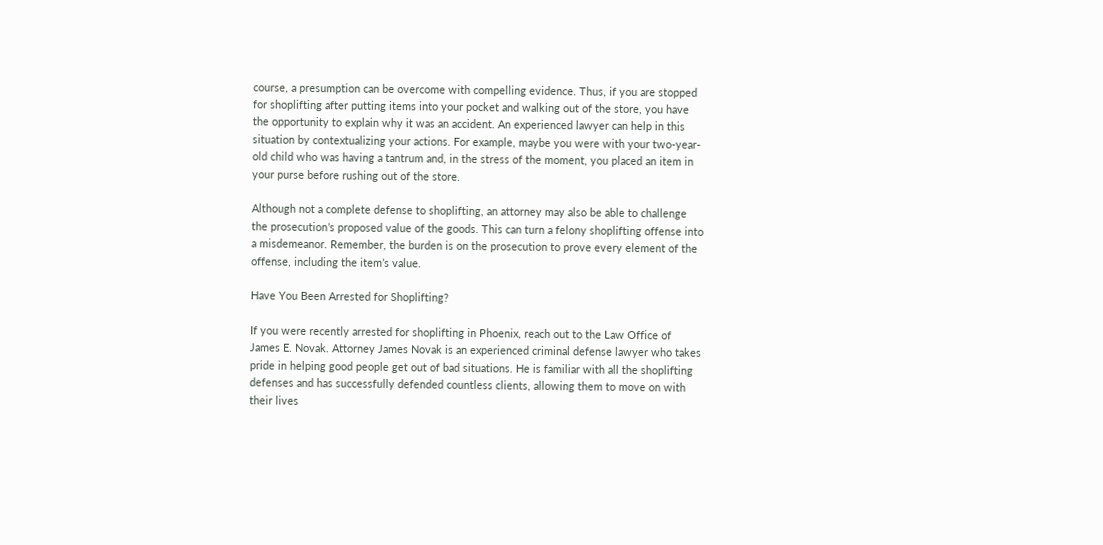course, a presumption can be overcome with compelling evidence. Thus, if you are stopped for shoplifting after putting items into your pocket and walking out of the store, you have the opportunity to explain why it was an accident. An experienced lawyer can help in this situation by contextualizing your actions. For example, maybe you were with your two-year-old child who was having a tantrum and, in the stress of the moment, you placed an item in your purse before rushing out of the store.

Although not a complete defense to shoplifting, an attorney may also be able to challenge the prosecution’s proposed value of the goods. This can turn a felony shoplifting offense into a misdemeanor. Remember, the burden is on the prosecution to prove every element of the offense, including the item’s value.

Have You Been Arrested for Shoplifting?

If you were recently arrested for shoplifting in Phoenix, reach out to the Law Office of James E. Novak. Attorney James Novak is an experienced criminal defense lawyer who takes pride in helping good people get out of bad situations. He is familiar with all the shoplifting defenses and has successfully defended countless clients, allowing them to move on with their lives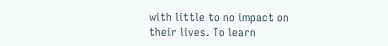with little to no impact on their lives. To learn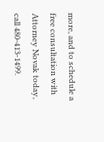more, and to schedule a free consultation with Attorney Novak today, call 480-413-1499.